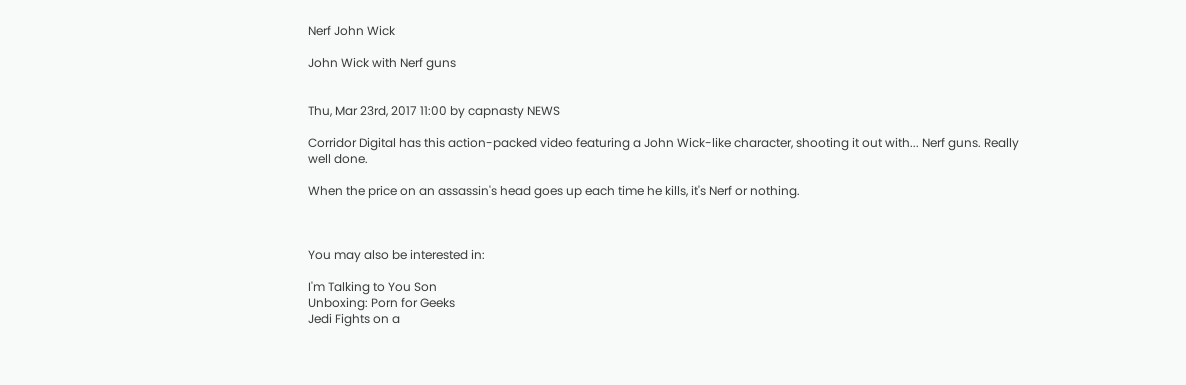Nerf John Wick

John Wick with Nerf guns


Thu, Mar 23rd, 2017 11:00 by capnasty NEWS

Corridor Digital has this action-packed video featuring a John Wick-like character, shooting it out with... Nerf guns. Really well done.

When the price on an assassin's head goes up each time he kills, it's Nerf or nothing.



You may also be interested in:

I'm Talking to You Son
Unboxing: Porn for Geeks
Jedi Fights on a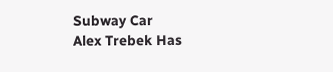Subway Car
Alex Trebek Has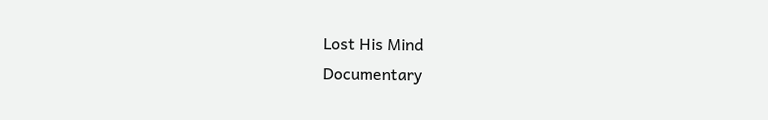Lost His Mind
Documentary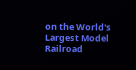on the World's Largest Model Railroad